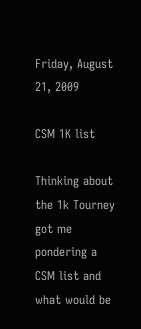Friday, August 21, 2009

CSM 1K list

Thinking about the 1k Tourney got me pondering a CSM list and what would be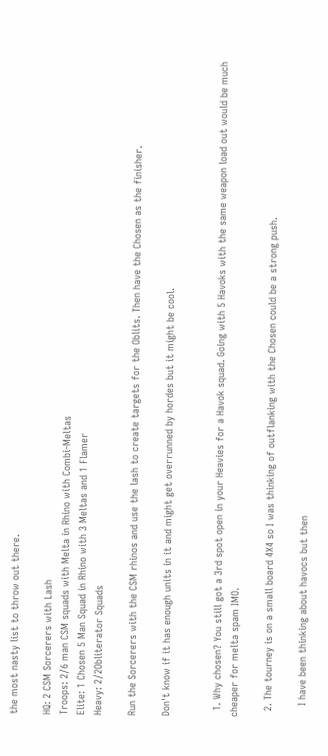the most nasty list to throw out there.

HQ: 2 CSM Sorcerers with Lash
Troops: 2/6 man CSM squads with Melta in Rhino with Combi-Meltas
Elite: 1 Chosen 5 Man Squad in Rhino with 3 Meltas and 1 Flamer
Heavy: 2/2Obliterator Squads

Run the Sorcerers with the CSM rhinos and use the lash to create targets for the Oblits. Then have the Chosen as the finisher.

Don't know if it has enough units in it and might get overrunned by hordes but it might be cool.


  1. Why chosen? You still got a 3rd spot open in your Heavies for a Havok squad. Going with 5 Havoks with the same weapon load out would be much cheaper for melta spam IMO.

  2. The tourney is on a small board 4X4 so I was thinking of outflanking with the Chosen could be a strong push.

    I have been thinking about havocs but then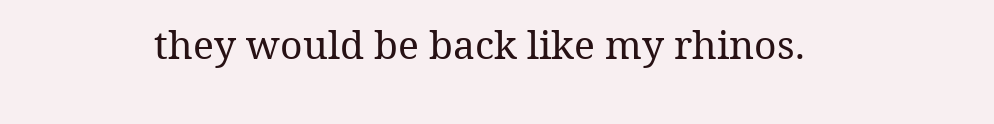they would be back like my rhinos.